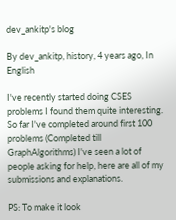dev_ankitp's blog

By dev_ankitp, history, 4 years ago, In English

I've recently started doing CSES problems I found them quite interesting. So far I've completed around first 100 problems (Completed till GraphAlgorithms) I've seen a lot of people asking for help, here are all of my submissions and explanations.

PS: To make it look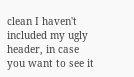clean I haven't included my ugly header, in case you want to see it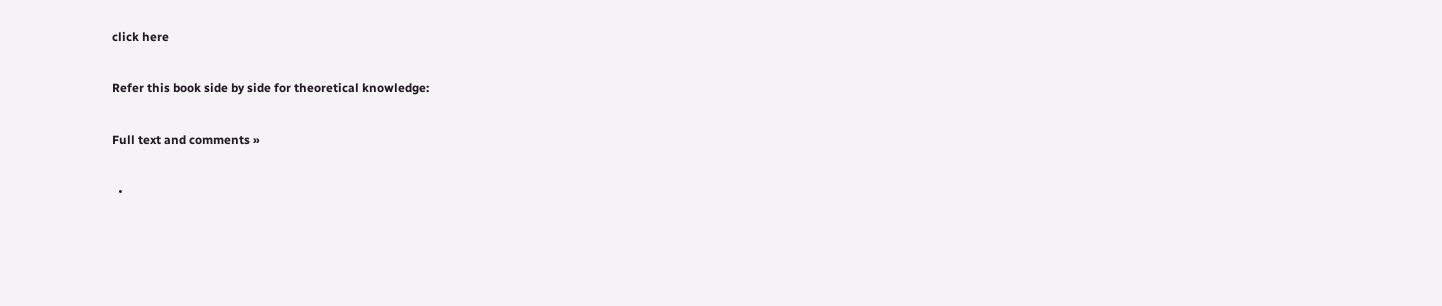click here

Refer this book side by side for theoretical knowledge:

Full text and comments »

  •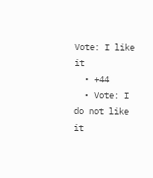Vote: I like it
  • +44
  • Vote: I do not like it